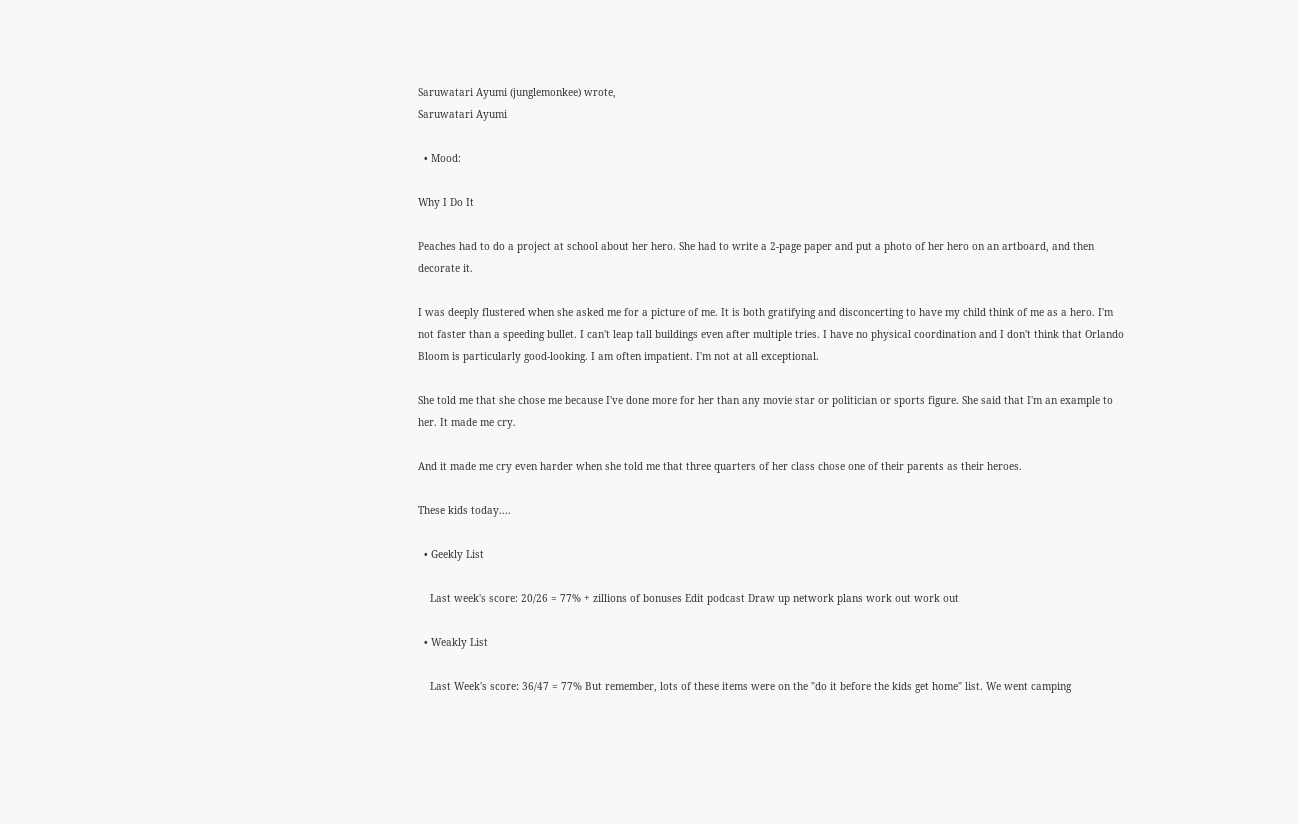Saruwatari Ayumi (junglemonkee) wrote,
Saruwatari Ayumi

  • Mood:

Why I Do It

Peaches had to do a project at school about her hero. She had to write a 2-page paper and put a photo of her hero on an artboard, and then decorate it.

I was deeply flustered when she asked me for a picture of me. It is both gratifying and disconcerting to have my child think of me as a hero. I'm not faster than a speeding bullet. I can't leap tall buildings even after multiple tries. I have no physical coordination and I don't think that Orlando Bloom is particularly good-looking. I am often impatient. I'm not at all exceptional.

She told me that she chose me because I've done more for her than any movie star or politician or sports figure. She said that I'm an example to her. It made me cry.

And it made me cry even harder when she told me that three quarters of her class chose one of their parents as their heroes.

These kids today....

  • Geekly List

    Last week's score: 20/26 = 77% + zillions of bonuses Edit podcast Draw up network plans work out work out

  • Weakly List

    Last Week's score: 36/47 = 77% But remember, lots of these items were on the "do it before the kids get home" list. We went camping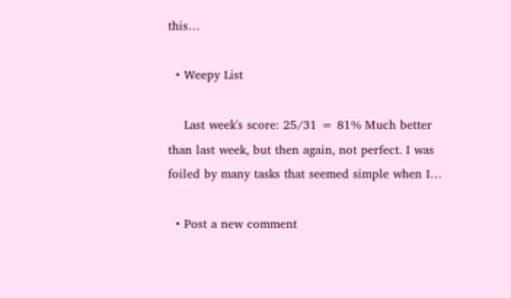this…

  • Weepy List

    Last week's score: 25/31 = 81% Much better than last week, but then again, not perfect. I was foiled by many tasks that seemed simple when I…

  • Post a new comment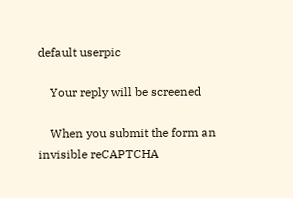default userpic

    Your reply will be screened

    When you submit the form an invisible reCAPTCHA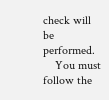check will be performed.
    You must follow the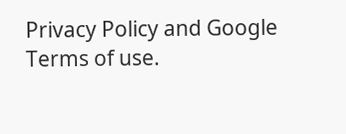Privacy Policy and Google Terms of use.